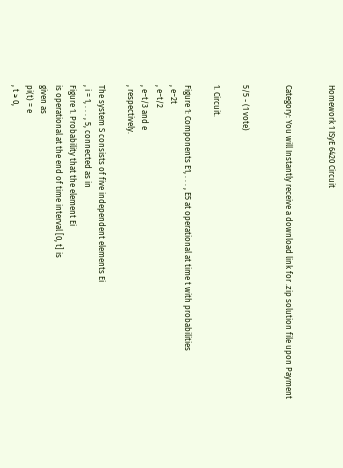Homework 1 ISyE 6420 Circuit


Category: You will Instantly receive a download link for .zip solution file upon Payment


5/5 - (1 vote)

1. Circuit.

Figure 1: Components E1, . . . , E5 at operational at time t with probabilities
, e−2t
, e−t/2
, e−t/3 and e
, respectively.

The system S consists of five independent elements Ei
, i = 1, . . . , 5, connected as in
Figure 1. Probability that the element Ei
is operational at the end of time interval [0, t] is
given as
pi(t) = e
, t ≥ 0,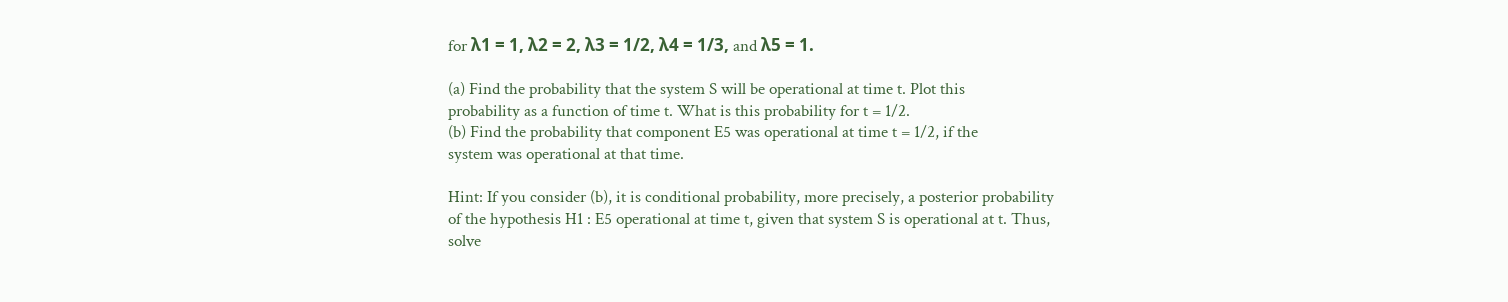for λ1 = 1, λ2 = 2, λ3 = 1/2, λ4 = 1/3, and λ5 = 1.

(a) Find the probability that the system S will be operational at time t. Plot this
probability as a function of time t. What is this probability for t = 1/2.
(b) Find the probability that component E5 was operational at time t = 1/2, if the
system was operational at that time.

Hint: If you consider (b), it is conditional probability, more precisely, a posterior probability
of the hypothesis H1 : E5 operational at time t, given that system S is operational at t. Thus,
solve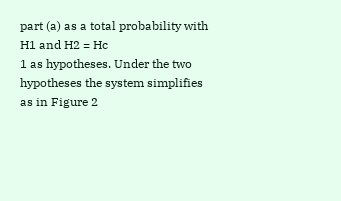part (a) as a total probability with H1 and H2 = Hc
1 as hypotheses. Under the two
hypotheses the system simplifies as in Figure 2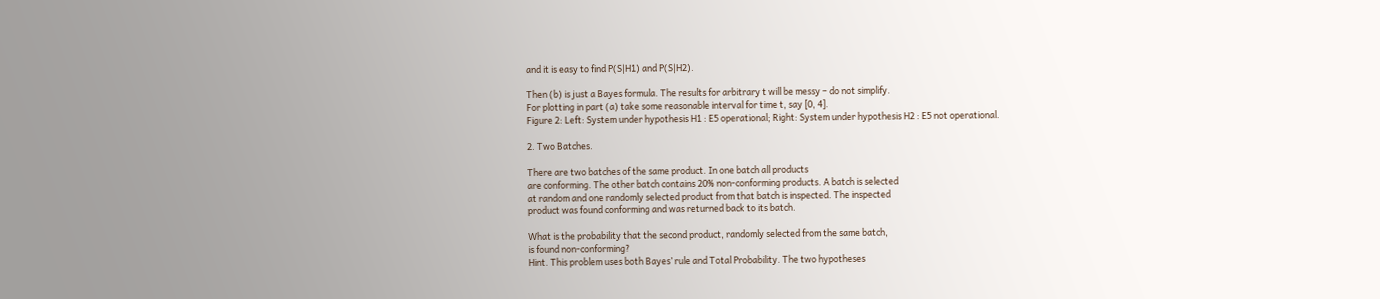and it is easy to find P(S|H1) and P(S|H2).

Then (b) is just a Bayes formula. The results for arbitrary t will be messy – do not simplify.
For plotting in part (a) take some reasonable interval for time t, say [0, 4].
Figure 2: Left: System under hypothesis H1 : E5 operational; Right: System under hypothesis H2 : E5 not operational.

2. Two Batches.

There are two batches of the same product. In one batch all products
are conforming. The other batch contains 20% non-conforming products. A batch is selected
at random and one randomly selected product from that batch is inspected. The inspected
product was found conforming and was returned back to its batch.

What is the probability that the second product, randomly selected from the same batch,
is found non-conforming?
Hint. This problem uses both Bayes’ rule and Total Probability. The two hypotheses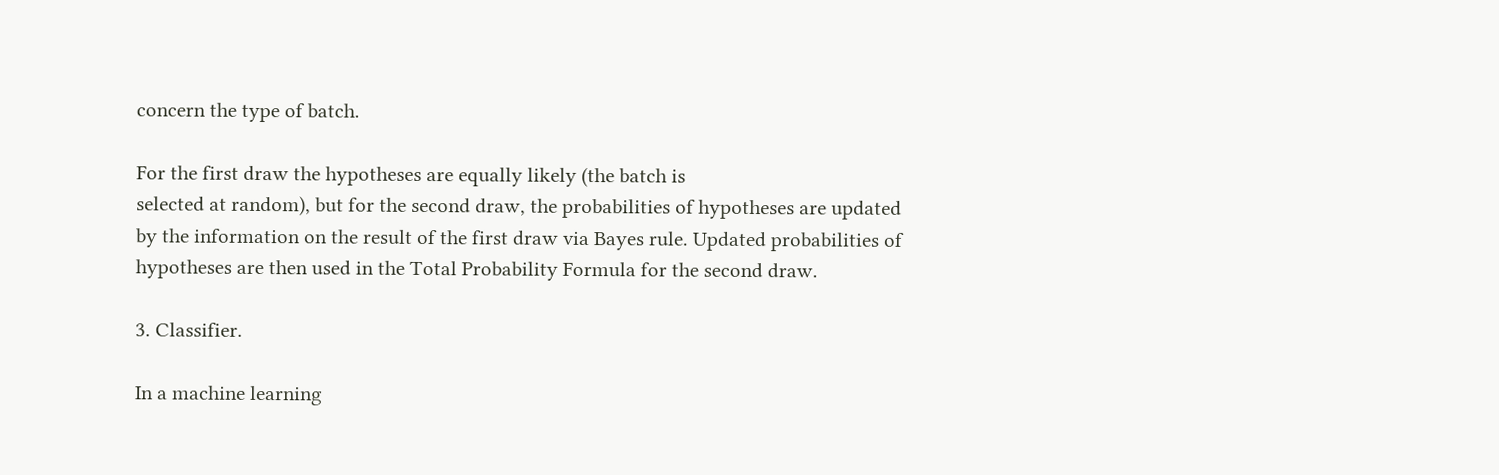concern the type of batch.

For the first draw the hypotheses are equally likely (the batch is
selected at random), but for the second draw, the probabilities of hypotheses are updated
by the information on the result of the first draw via Bayes rule. Updated probabilities of
hypotheses are then used in the Total Probability Formula for the second draw.

3. Classifier.

In a machine learning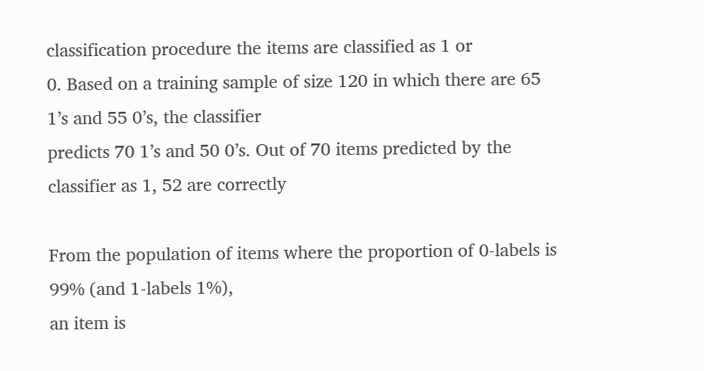classification procedure the items are classified as 1 or
0. Based on a training sample of size 120 in which there are 65 1’s and 55 0’s, the classifier
predicts 70 1’s and 50 0’s. Out of 70 items predicted by the classifier as 1, 52 are correctly

From the population of items where the proportion of 0-labels is 99% (and 1-labels 1%),
an item is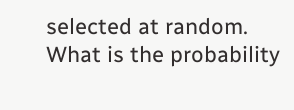selected at random. What is the probability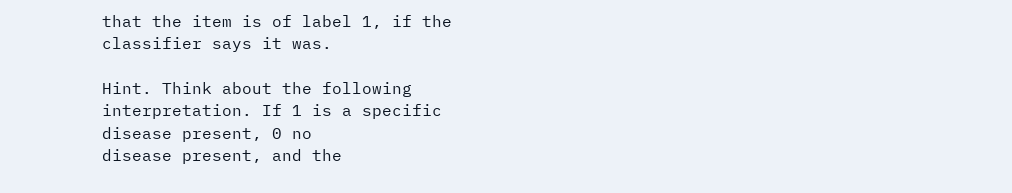that the item is of label 1, if the
classifier says it was.

Hint. Think about the following interpretation. If 1 is a specific disease present, 0 no
disease present, and the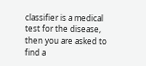classifier is a medical test for the disease, then you are asked to
find a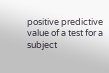positive predictive value of a test for a subject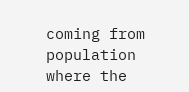coming from population where the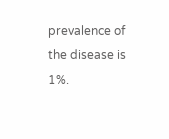prevalence of the disease is 1%.